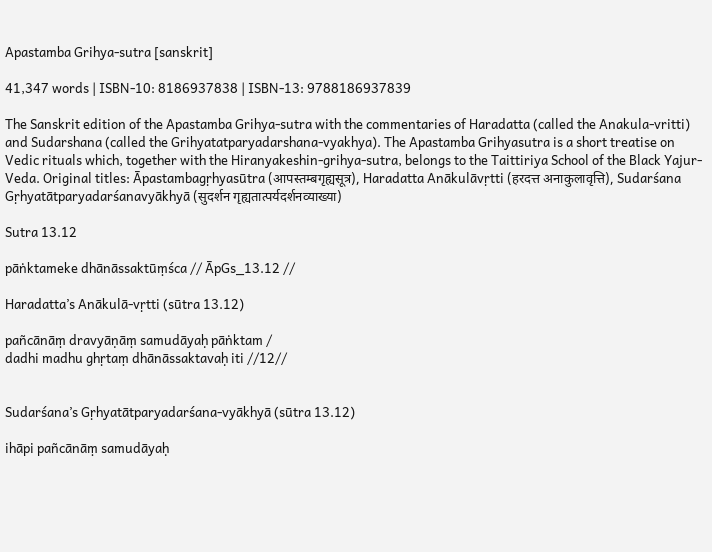Apastamba Grihya-sutra [sanskrit]

41,347 words | ISBN-10: 8186937838 | ISBN-13: 9788186937839

The Sanskrit edition of the Apastamba Grihya-sutra with the commentaries of Haradatta (called the Anakula-vritti) and Sudarshana (called the Grihyatatparyadarshana-vyakhya). The Apastamba Grihyasutra is a short treatise on Vedic rituals which, together with the Hiranyakeshin-grihya-sutra, belongs to the Taittiriya School of the Black Yajur-Veda. Original titles: Āpastambagṛhyasūtra (आपस्तम्बगृह्यसूत्र), Haradatta Anākulāvṛtti (हरदत्त अनाकुलावृत्ति), Sudarśana Gṛhyatātparyadarśanavyākhyā (सुदर्शन गृह्यतात्पर्यदर्शनव्याख्या)

Sutra 13.12

pāṅktameke dhānāssaktūṃśca // ĀpGs_13.12 //

Haradatta’s Anākulā-vṛtti (sūtra 13.12)

pañcānāṃ dravyāṇāṃ samudāyaḥ pāṅktam /
dadhi madhu ghṛtaṃ dhānāssaktavaḥ iti //12//


Sudarśana’s Gṛhyatātparyadarśana-vyākhyā (sūtra 13.12)

ihāpi pañcānāṃ samudāyaḥ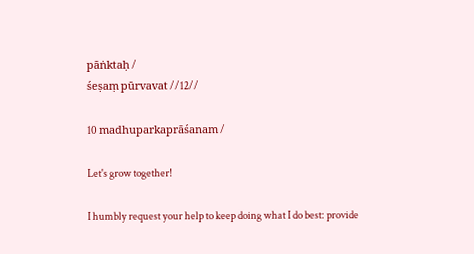pāṅktaḥ /
śeṣaṃ pūrvavat //12//

10 madhuparkaprāśanam /

Let's grow together!

I humbly request your help to keep doing what I do best: provide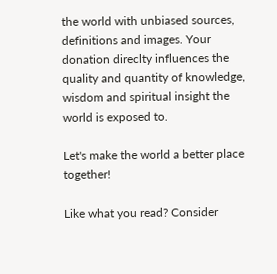the world with unbiased sources, definitions and images. Your donation direclty influences the quality and quantity of knowledge, wisdom and spiritual insight the world is exposed to.

Let's make the world a better place together!

Like what you read? Consider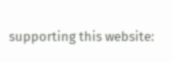supporting this website: